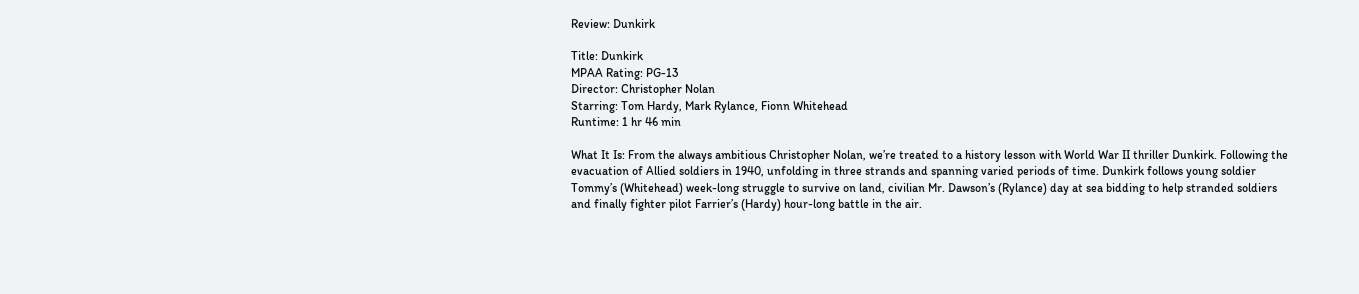Review: Dunkirk

Title: Dunkirk
MPAA Rating: PG-13
Director: Christopher Nolan
Starring: Tom Hardy, Mark Rylance, Fionn Whitehead
Runtime: 1 hr 46 min

What It Is: From the always ambitious Christopher Nolan, we’re treated to a history lesson with World War II thriller Dunkirk. Following the evacuation of Allied soldiers in 1940, unfolding in three strands and spanning varied periods of time. Dunkirk follows young soldier Tommy’s (Whitehead) week-long struggle to survive on land, civilian Mr. Dawson’s (Rylance) day at sea bidding to help stranded soldiers and finally fighter pilot Farrier’s (Hardy) hour-long battle in the air.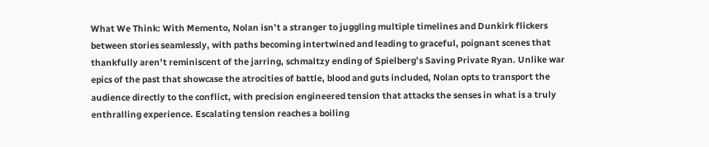What We Think: With Memento, Nolan isn’t a stranger to juggling multiple timelines and Dunkirk flickers between stories seamlessly, with paths becoming intertwined and leading to graceful, poignant scenes that thankfully aren’t reminiscent of the jarring, schmaltzy ending of Spielberg’s Saving Private Ryan. Unlike war epics of the past that showcase the atrocities of battle, blood and guts included, Nolan opts to transport the audience directly to the conflict, with precision engineered tension that attacks the senses in what is a truly enthralling experience. Escalating tension reaches a boiling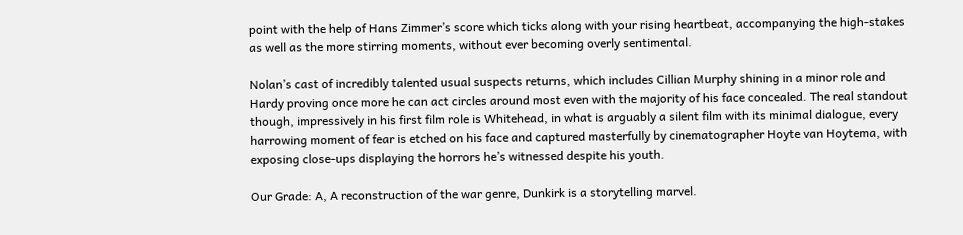point with the help of Hans Zimmer’s score which ticks along with your rising heartbeat, accompanying the high-stakes as well as the more stirring moments, without ever becoming overly sentimental.

Nolan’s cast of incredibly talented usual suspects returns, which includes Cillian Murphy shining in a minor role and Hardy proving once more he can act circles around most even with the majority of his face concealed. The real standout though, impressively in his first film role is Whitehead, in what is arguably a silent film with its minimal dialogue, every harrowing moment of fear is etched on his face and captured masterfully by cinematographer Hoyte van Hoytema, with exposing close-ups displaying the horrors he’s witnessed despite his youth.

Our Grade: A, A reconstruction of the war genre, Dunkirk is a storytelling marvel.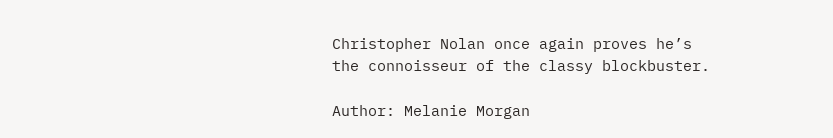Christopher Nolan once again proves he’s the connoisseur of the classy blockbuster.

Author: Melanie Morgan